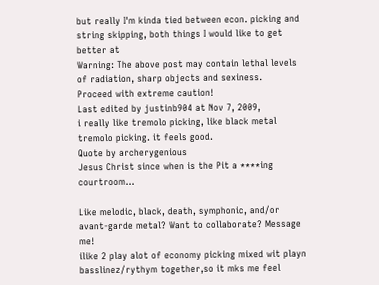but really I'm kinda tied between econ. picking and string skipping, both things I would like to get better at
Warning: The above post may contain lethal levels of radiation, sharp objects and sexiness.
Proceed with extreme caution!
Last edited by justinb904 at Nov 7, 2009,
i really like tremolo picking, like black metal tremolo picking. it feels good.
Quote by archerygenious
Jesus Christ since when is the Pit a ****ing courtroom...

Like melodic, black, death, symphonic, and/or avant-garde metal? Want to collaborate? Message me!
ilike 2 play alot of economy picking mixed wit playn basslinez/rythym together,so it mks me feel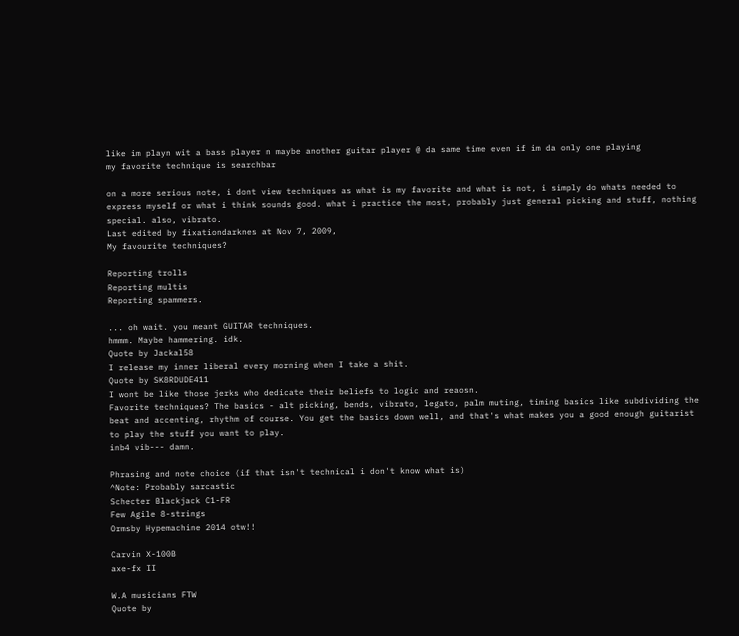like im playn wit a bass player n maybe another guitar player @ da same time even if im da only one playing
my favorite technique is searchbar

on a more serious note, i dont view techniques as what is my favorite and what is not, i simply do whats needed to express myself or what i think sounds good. what i practice the most, probably just general picking and stuff, nothing special. also, vibrato.
Last edited by fixationdarknes at Nov 7, 2009,
My favourite techniques?

Reporting trolls
Reporting multis
Reporting spammers.

... oh wait. you meant GUITAR techniques.
hmmm. Maybe hammering. idk.
Quote by Jackal58
I release my inner liberal every morning when I take a shit.
Quote by SK8RDUDE411
I wont be like those jerks who dedicate their beliefs to logic and reaosn.
Favorite techniques? The basics - alt picking, bends, vibrato, legato, palm muting, timing basics like subdividing the beat and accenting, rhythm of course. You get the basics down well, and that's what makes you a good enough guitarist to play the stuff you want to play.
inb4 vib--- damn.

Phrasing and note choice (if that isn't technical i don't know what is)
^Note: Probably sarcastic
Schecter Blackjack C1-FR
Few Agile 8-strings
Ormsby Hypemachine 2014 otw!!

Carvin X-100B
axe-fx II

W.A musicians FTW
Quote by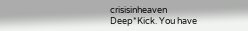crisisinheaven
Deep*Kick. You have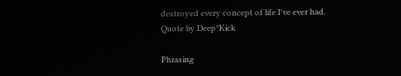destroyed every concept of life I've ever had.
Quote by Deep*Kick

Phrasing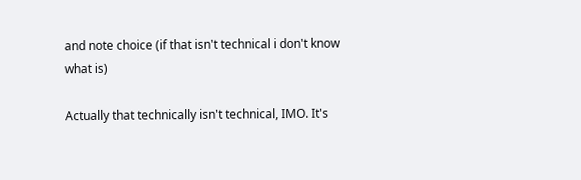and note choice (if that isn't technical i don't know what is)

Actually that technically isn't technical, IMO. It's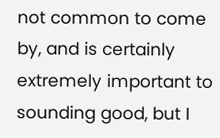not common to come by, and is certainly extremely important to sounding good, but I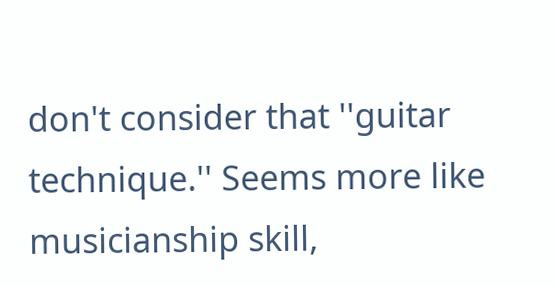don't consider that ''guitar technique.'' Seems more like musicianship skill,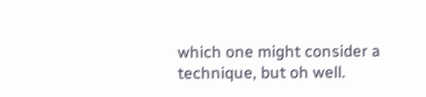which one might consider a technique, but oh well.